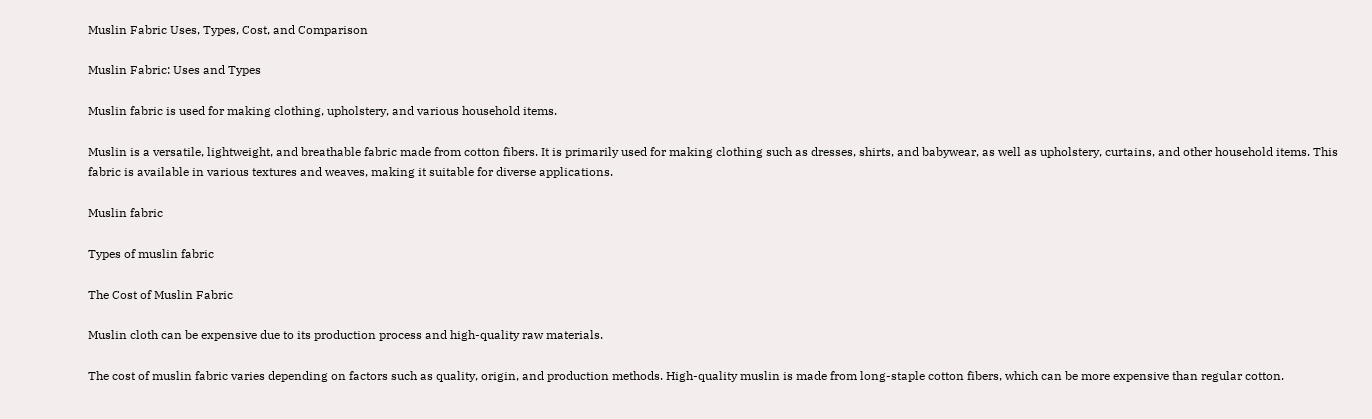Muslin Fabric Uses, Types, Cost, and Comparison

Muslin Fabric: Uses and Types

Muslin fabric is used for making clothing, upholstery, and various household items.

Muslin is a versatile, lightweight, and breathable fabric made from cotton fibers. It is primarily used for making clothing such as dresses, shirts, and babywear, as well as upholstery, curtains, and other household items. This fabric is available in various textures and weaves, making it suitable for diverse applications.

Muslin fabric

Types of muslin fabric

The Cost of Muslin Fabric

Muslin cloth can be expensive due to its production process and high-quality raw materials.

The cost of muslin fabric varies depending on factors such as quality, origin, and production methods. High-quality muslin is made from long-staple cotton fibers, which can be more expensive than regular cotton.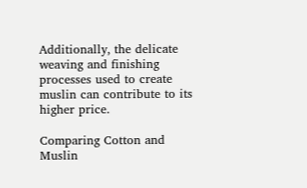Additionally, the delicate weaving and finishing processes used to create muslin can contribute to its higher price.

Comparing Cotton and Muslin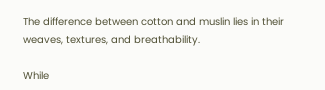The difference between cotton and muslin lies in their weaves, textures, and breathability.

While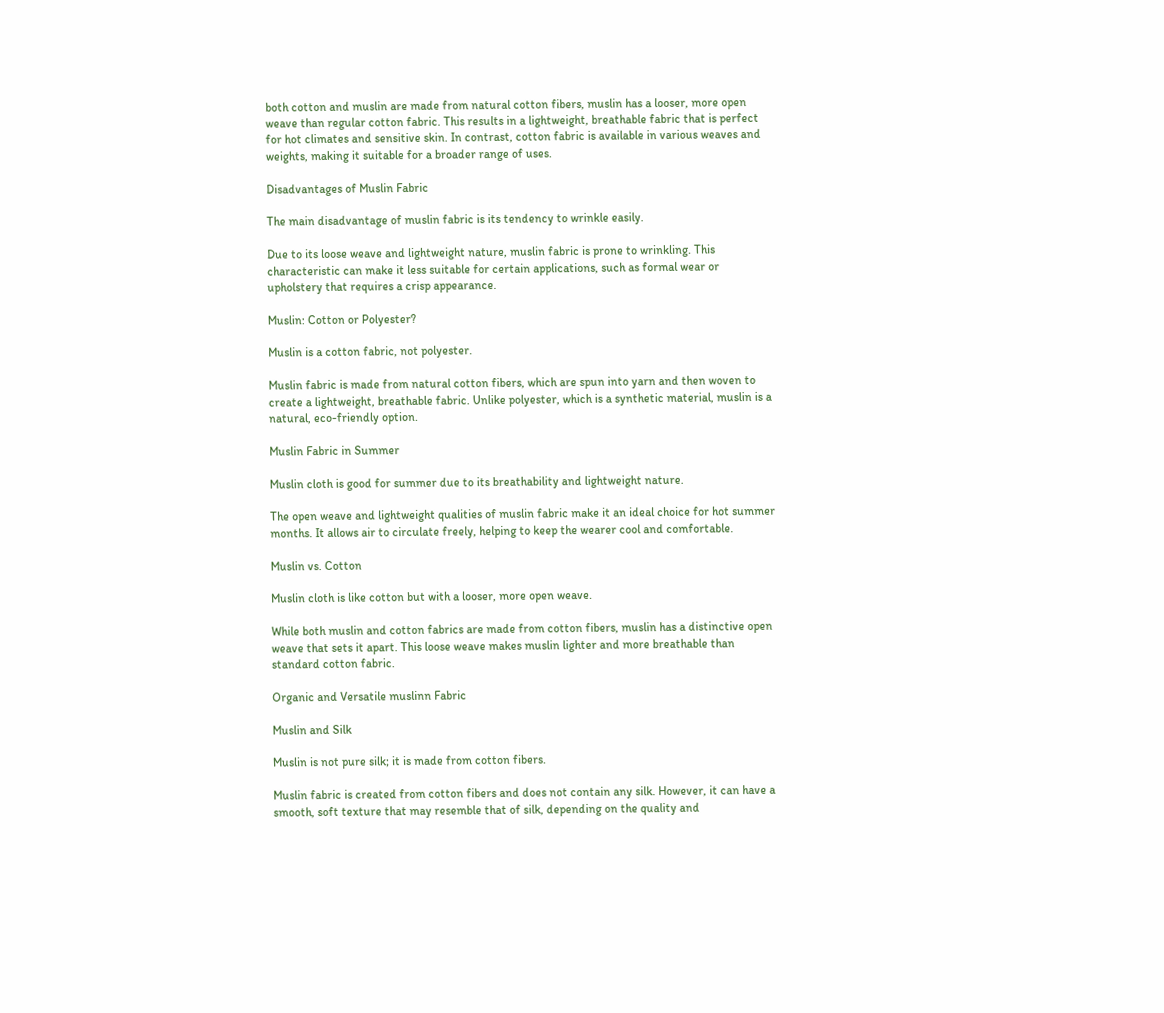both cotton and muslin are made from natural cotton fibers, muslin has a looser, more open weave than regular cotton fabric. This results in a lightweight, breathable fabric that is perfect for hot climates and sensitive skin. In contrast, cotton fabric is available in various weaves and weights, making it suitable for a broader range of uses.

Disadvantages of Muslin Fabric

The main disadvantage of muslin fabric is its tendency to wrinkle easily.

Due to its loose weave and lightweight nature, muslin fabric is prone to wrinkling. This characteristic can make it less suitable for certain applications, such as formal wear or upholstery that requires a crisp appearance.

Muslin: Cotton or Polyester?

Muslin is a cotton fabric, not polyester.

Muslin fabric is made from natural cotton fibers, which are spun into yarn and then woven to create a lightweight, breathable fabric. Unlike polyester, which is a synthetic material, muslin is a natural, eco-friendly option.

Muslin Fabric in Summer

Muslin cloth is good for summer due to its breathability and lightweight nature.

The open weave and lightweight qualities of muslin fabric make it an ideal choice for hot summer months. It allows air to circulate freely, helping to keep the wearer cool and comfortable.

Muslin vs. Cotton

Muslin cloth is like cotton but with a looser, more open weave.

While both muslin and cotton fabrics are made from cotton fibers, muslin has a distinctive open weave that sets it apart. This loose weave makes muslin lighter and more breathable than standard cotton fabric.

Organic and Versatile muslinn Fabric

Muslin and Silk

Muslin is not pure silk; it is made from cotton fibers.

Muslin fabric is created from cotton fibers and does not contain any silk. However, it can have a smooth, soft texture that may resemble that of silk, depending on the quality and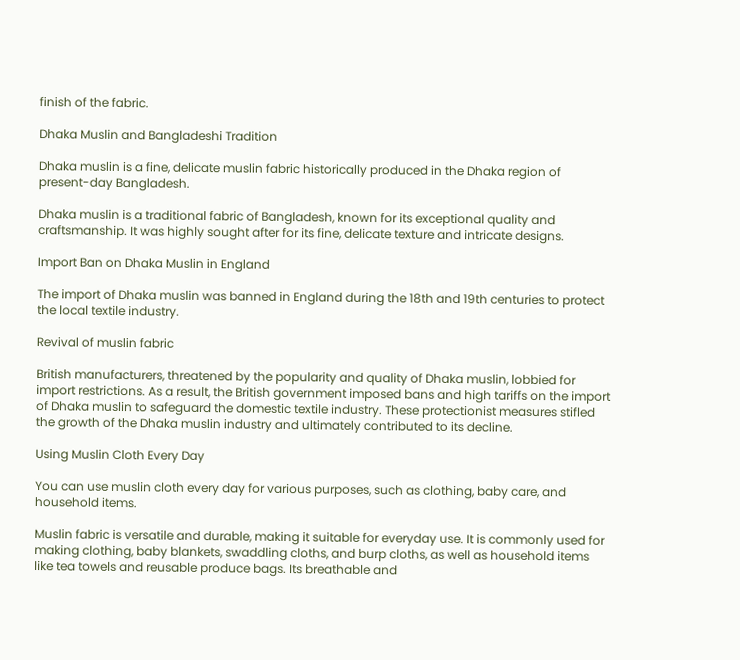finish of the fabric.

Dhaka Muslin and Bangladeshi Tradition

Dhaka muslin is a fine, delicate muslin fabric historically produced in the Dhaka region of present-day Bangladesh.

Dhaka muslin is a traditional fabric of Bangladesh, known for its exceptional quality and craftsmanship. It was highly sought after for its fine, delicate texture and intricate designs.

Import Ban on Dhaka Muslin in England

The import of Dhaka muslin was banned in England during the 18th and 19th centuries to protect the local textile industry.

Revival of muslin fabric

British manufacturers, threatened by the popularity and quality of Dhaka muslin, lobbied for import restrictions. As a result, the British government imposed bans and high tariffs on the import of Dhaka muslin to safeguard the domestic textile industry. These protectionist measures stifled the growth of the Dhaka muslin industry and ultimately contributed to its decline.

Using Muslin Cloth Every Day

You can use muslin cloth every day for various purposes, such as clothing, baby care, and household items.

Muslin fabric is versatile and durable, making it suitable for everyday use. It is commonly used for making clothing, baby blankets, swaddling cloths, and burp cloths, as well as household items like tea towels and reusable produce bags. Its breathable and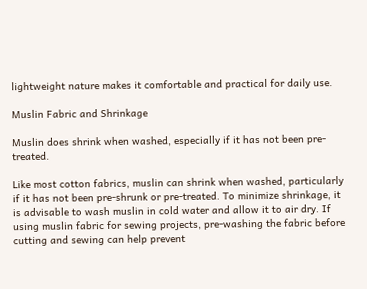lightweight nature makes it comfortable and practical for daily use.

Muslin Fabric and Shrinkage

Muslin does shrink when washed, especially if it has not been pre-treated.

Like most cotton fabrics, muslin can shrink when washed, particularly if it has not been pre-shrunk or pre-treated. To minimize shrinkage, it is advisable to wash muslin in cold water and allow it to air dry. If using muslin fabric for sewing projects, pre-washing the fabric before cutting and sewing can help prevent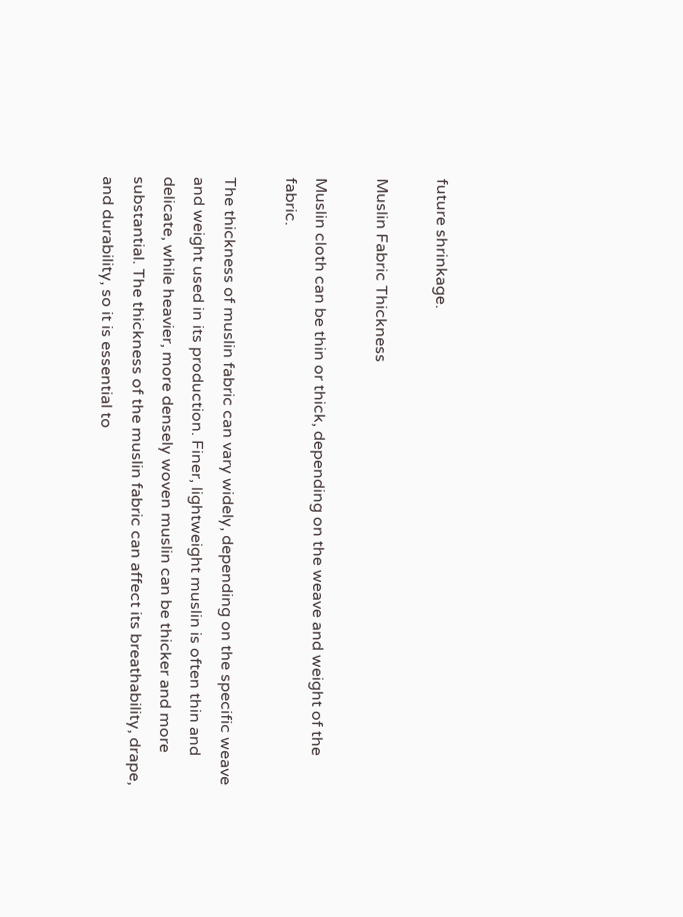future shrinkage.

Muslin Fabric Thickness

Muslin cloth can be thin or thick, depending on the weave and weight of the fabric.

The thickness of muslin fabric can vary widely, depending on the specific weave and weight used in its production. Finer, lightweight muslin is often thin and delicate, while heavier, more densely woven muslin can be thicker and more substantial. The thickness of the muslin fabric can affect its breathability, drape, and durability, so it is essential to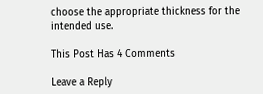choose the appropriate thickness for the intended use.

This Post Has 4 Comments

Leave a Reply